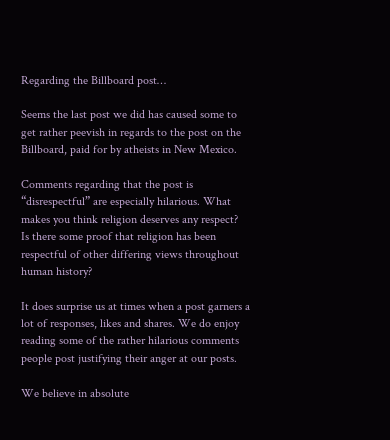Regarding the Billboard post…

Seems the last post we did has caused some to get rather peevish in regards to the post on the Billboard, paid for by atheists in New Mexico.

Comments regarding that the post is “disrespectful” are especially hilarious. What makes you think religion deserves any respect?  Is there some proof that religion has been respectful of other differing views throughout human history?

It does surprise us at times when a post garners a lot of responses, likes and shares. We do enjoy reading some of the rather hilarious comments people post justifying their anger at our posts.

We believe in absolute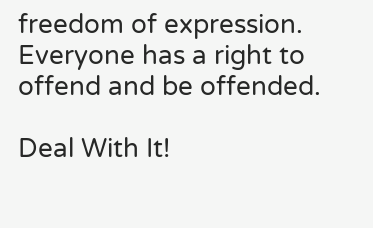freedom of expression. Everyone has a right to offend and be offended.

Deal With It!